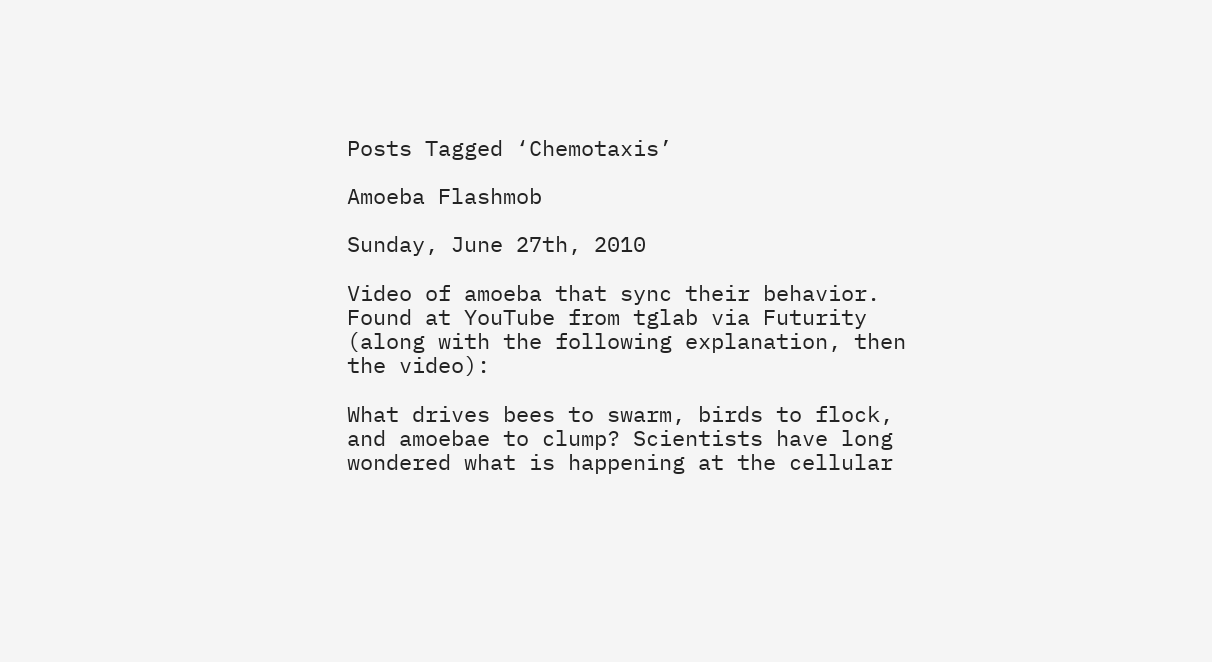Posts Tagged ‘Chemotaxis’

Amoeba Flashmob

Sunday, June 27th, 2010

Video of amoeba that sync their behavior. Found at YouTube from tglab via Futurity (along with the following explanation, then the video):

What drives bees to swarm, birds to flock, and amoebae to clump? Scientists have long wondered what is happening at the cellular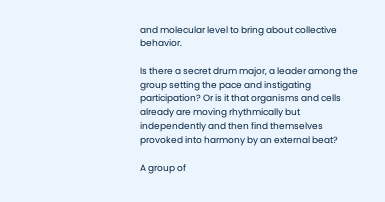and molecular level to bring about collective behavior.

Is there a secret drum major, a leader among the group setting the pace and instigating participation? Or is it that organisms and cells already are moving rhythmically but independently and then find themselves provoked into harmony by an external beat?

A group of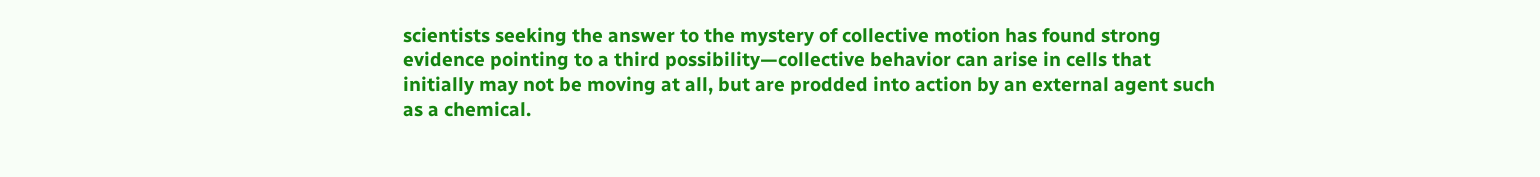scientists seeking the answer to the mystery of collective motion has found strong evidence pointing to a third possibility—collective behavior can arise in cells that initially may not be moving at all, but are prodded into action by an external agent such as a chemical.